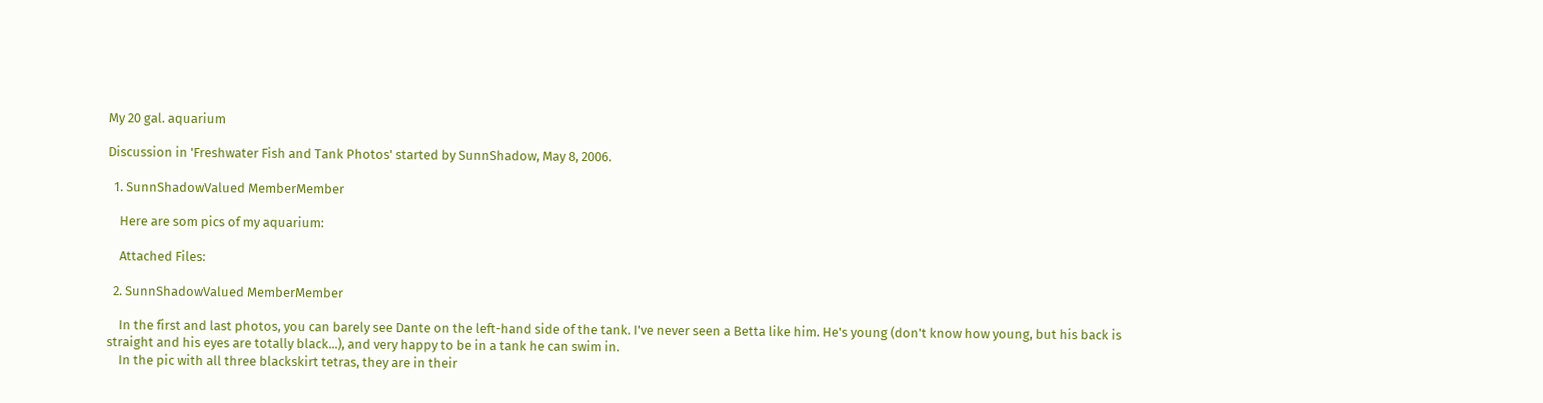My 20 gal. aquarium

Discussion in 'Freshwater Fish and Tank Photos' started by SunnShadow, May 8, 2006.

  1. SunnShadowValued MemberMember

    Here are som pics of my aquarium:

    Attached Files:

  2. SunnShadowValued MemberMember

    In the first and last photos, you can barely see Dante on the left-hand side of the tank. I've never seen a Betta like him. He's young (don't know how young, but his back is straight and his eyes are totally black...), and very happy to be in a tank he can swim in.
    In the pic with all three blackskirt tetras, they are in their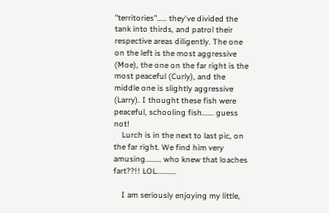"territories"..... they've divided the tank into thirds, and patrol their respective areas diligently. The one on the left is the most aggressive (Moe), the one on the far right is the most peaceful (Curly), and the middle one is slightly aggressive (Larry). I thought these fish were peaceful, schooling fish...... guess not!
    Lurch is in the next to last pic, on the far right. We find him very amusing........ who knew that loaches fart??!! LOL..........

    I am seriously enjoying my little,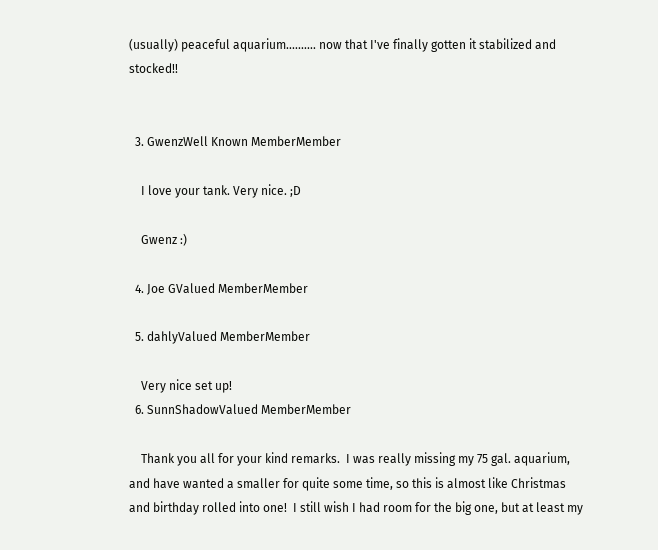(usually) peaceful aquarium.......... now that I've finally gotten it stabilized and stocked!!


  3. GwenzWell Known MemberMember

    I love your tank. Very nice. ;D

    Gwenz :)

  4. Joe GValued MemberMember

  5. dahlyValued MemberMember

    Very nice set up!
  6. SunnShadowValued MemberMember

    Thank you all for your kind remarks.  I was really missing my 75 gal. aquarium, and have wanted a smaller for quite some time, so this is almost like Christmas and birthday rolled into one!  I still wish I had room for the big one, but at least my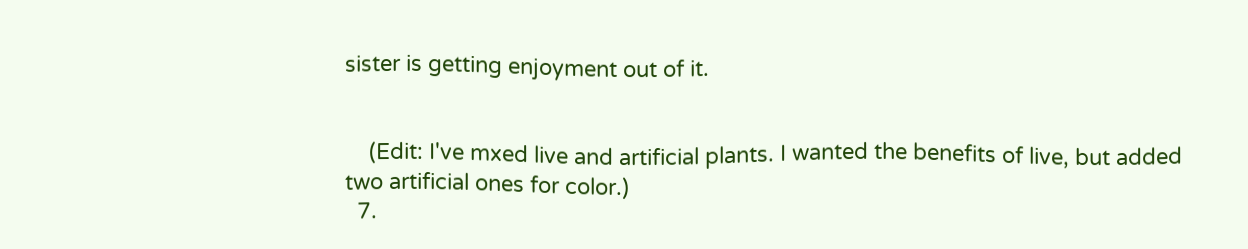sister is getting enjoyment out of it.


    (Edit: I've mxed live and artificial plants. I wanted the benefits of live, but added two artificial ones for color.)
  7.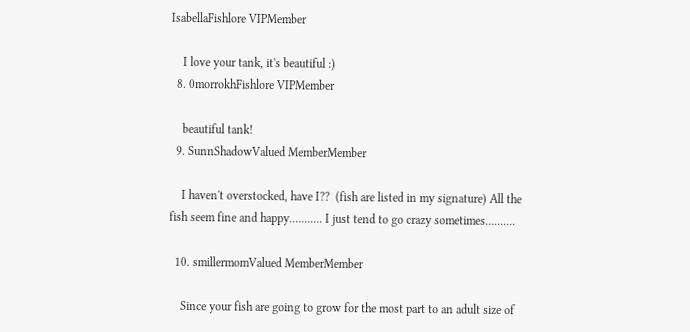IsabellaFishlore VIPMember

    I love your tank, it's beautiful :)
  8. 0morrokhFishlore VIPMember

    beautiful tank!
  9. SunnShadowValued MemberMember

    I haven't overstocked, have I??  (fish are listed in my signature) All the fish seem fine and happy........... I just tend to go crazy sometimes..........

  10. smillermomValued MemberMember

    Since your fish are going to grow for the most part to an adult size of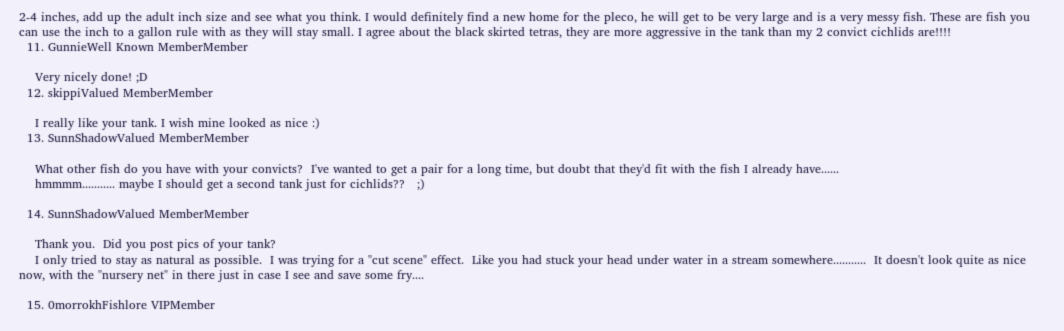2-4 inches, add up the adult inch size and see what you think. I would definitely find a new home for the pleco, he will get to be very large and is a very messy fish. These are fish you can use the inch to a gallon rule with as they will stay small. I agree about the black skirted tetras, they are more aggressive in the tank than my 2 convict cichlids are!!!!
  11. GunnieWell Known MemberMember

    Very nicely done! ;D
  12. skippiValued MemberMember

    I really like your tank. I wish mine looked as nice :)
  13. SunnShadowValued MemberMember

    What other fish do you have with your convicts?  I've wanted to get a pair for a long time, but doubt that they'd fit with the fish I already have......
    hmmmm........... maybe I should get a second tank just for cichlids??   ;)

  14. SunnShadowValued MemberMember

    Thank you.  Did you post pics of your tank?
    I only tried to stay as natural as possible.  I was trying for a "cut scene" effect.  Like you had stuck your head under water in a stream somewhere...........  It doesn't look quite as nice now, with the "nursery net" in there just in case I see and save some fry....

  15. 0morrokhFishlore VIPMember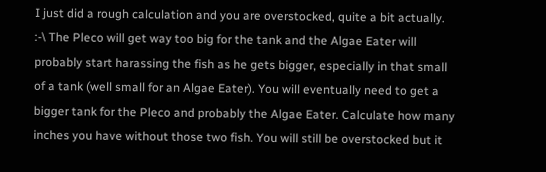I just did a rough calculation and you are overstocked, quite a bit actually. :-\ The Pleco will get way too big for the tank and the Algae Eater will probably start harassing the fish as he gets bigger, especially in that small of a tank (well small for an Algae Eater). You will eventually need to get a bigger tank for the Pleco and probably the Algae Eater. Calculate how many inches you have without those two fish. You will still be overstocked but it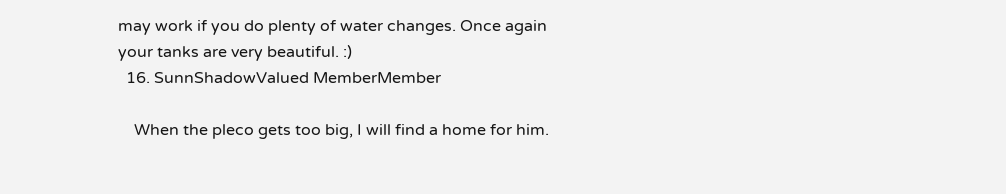may work if you do plenty of water changes. Once again your tanks are very beautiful. :)
  16. SunnShadowValued MemberMember

    When the pleco gets too big, I will find a home for him.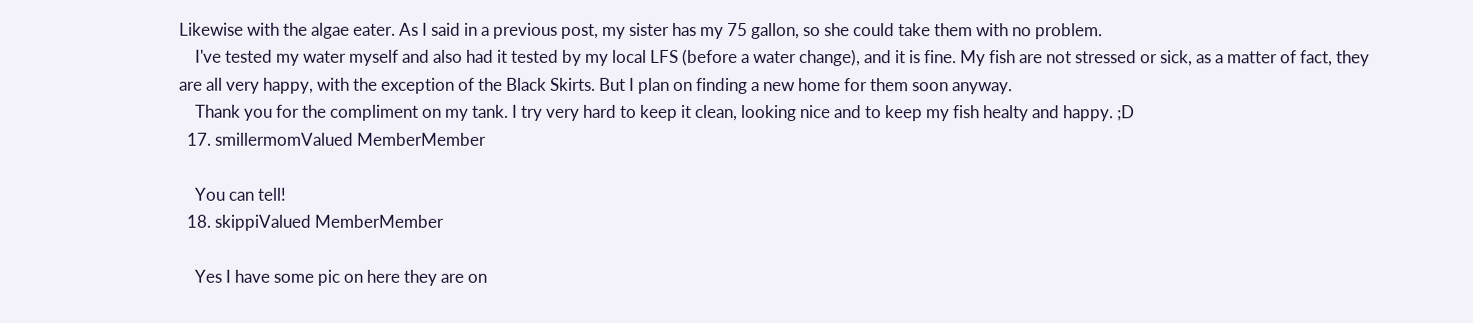Likewise with the algae eater. As I said in a previous post, my sister has my 75 gallon, so she could take them with no problem.
    I've tested my water myself and also had it tested by my local LFS (before a water change), and it is fine. My fish are not stressed or sick, as a matter of fact, they are all very happy, with the exception of the Black Skirts. But I plan on finding a new home for them soon anyway.
    Thank you for the compliment on my tank. I try very hard to keep it clean, looking nice and to keep my fish healty and happy. ;D
  17. smillermomValued MemberMember

    You can tell!
  18. skippiValued MemberMember

    Yes I have some pic on here they are on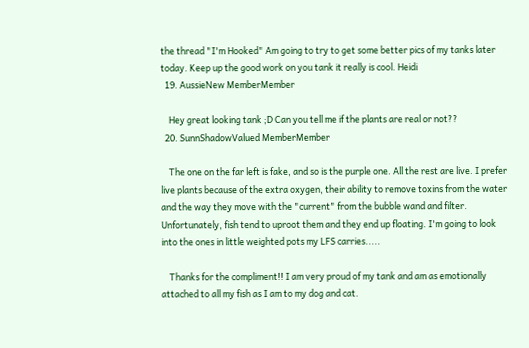the thread "I'm Hooked" Am going to try to get some better pics of my tanks later today. Keep up the good work on you tank it really is cool. Heidi
  19. AussieNew MemberMember

    Hey great looking tank ;D Can you tell me if the plants are real or not??
  20. SunnShadowValued MemberMember

    The one on the far left is fake, and so is the purple one. All the rest are live. I prefer live plants because of the extra oxygen, their ability to remove toxins from the water and the way they move with the "current" from the bubble wand and filter. Unfortunately, fish tend to uproot them and they end up floating. I'm going to look into the ones in little weighted pots my LFS carries.....

    Thanks for the compliment!! I am very proud of my tank and am as emotionally attached to all my fish as I am to my dog and cat.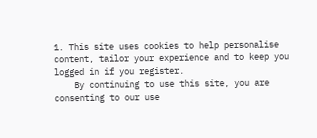1. This site uses cookies to help personalise content, tailor your experience and to keep you logged in if you register.
    By continuing to use this site, you are consenting to our use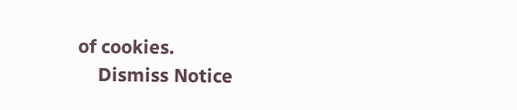of cookies.
    Dismiss Notice